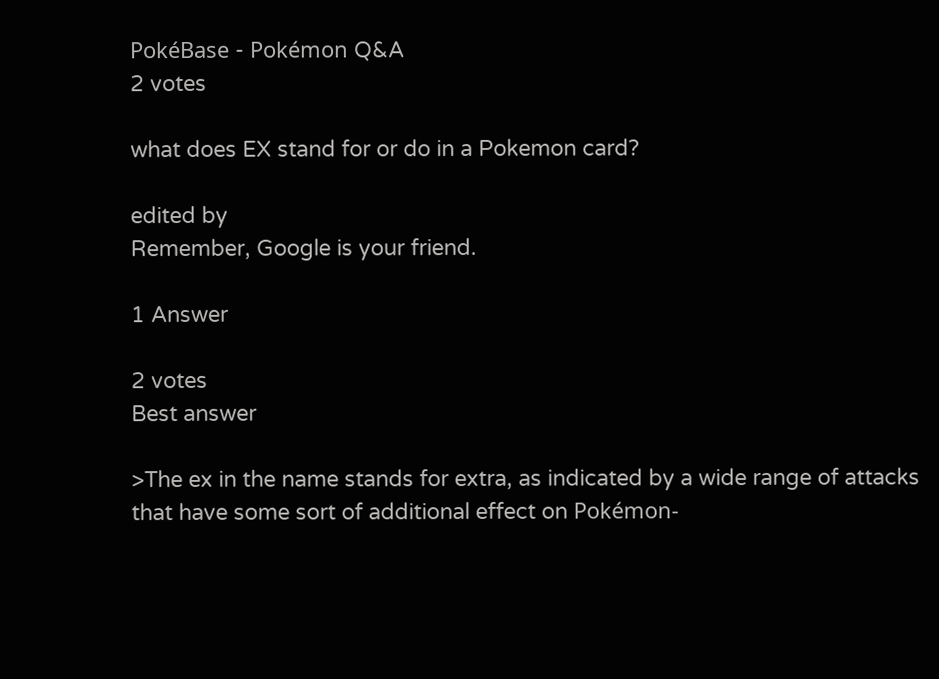PokéBase - Pokémon Q&A
2 votes

what does EX stand for or do in a Pokemon card?

edited by
Remember, Google is your friend.

1 Answer

2 votes
Best answer

>The ex in the name stands for extra, as indicated by a wide range of attacks that have some sort of additional effect on Pokémon-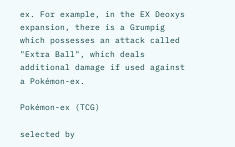ex. For example, in the EX Deoxys expansion, there is a Grumpig which possesses an attack called "Extra Ball", which deals additional damage if used against a Pokémon-ex.

Pokémon-ex (TCG)

selected by